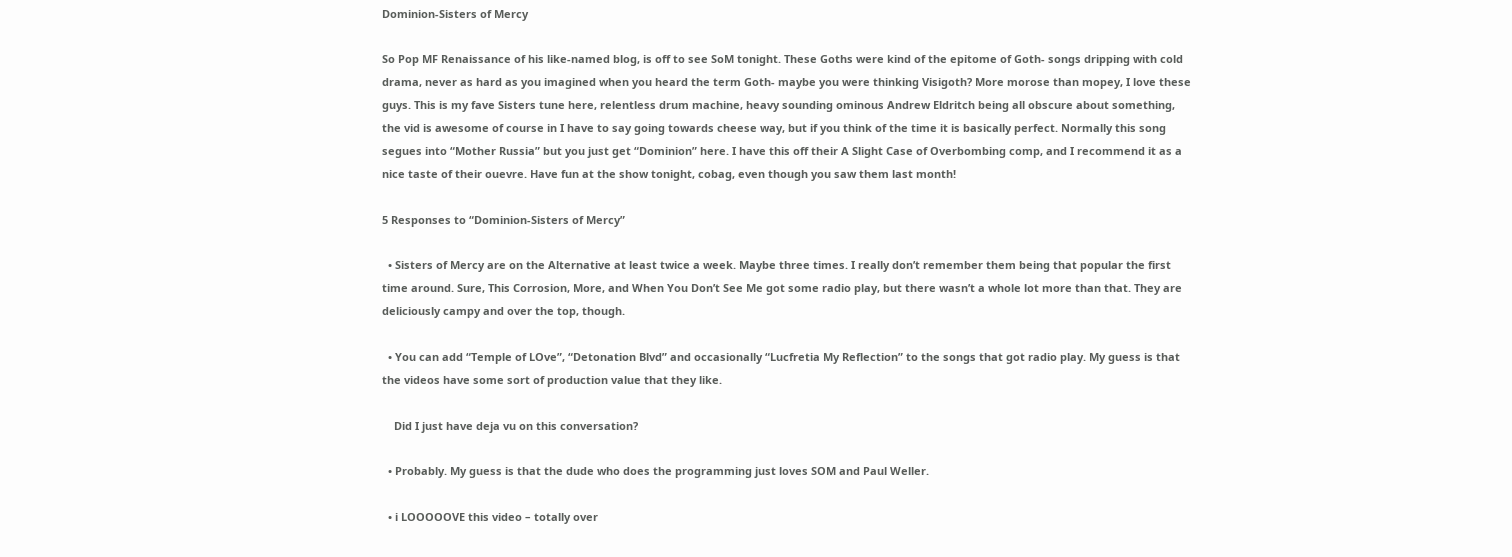Dominion-Sisters of Mercy

So Pop MF Renaissance of his like-named blog, is off to see SoM tonight. These Goths were kind of the epitome of Goth- songs dripping with cold drama, never as hard as you imagined when you heard the term Goth- maybe you were thinking Visigoth? More morose than mopey, I love these guys. This is my fave Sisters tune here, relentless drum machine, heavy sounding ominous Andrew Eldritch being all obscure about something, the vid is awesome of course in I have to say going towards cheese way, but if you think of the time it is basically perfect. Normally this song segues into “Mother Russia” but you just get “Dominion” here. I have this off their A Slight Case of Overbombing comp, and I recommend it as a nice taste of their ouevre. Have fun at the show tonight, cobag, even though you saw them last month!

5 Responses to “Dominion-Sisters of Mercy”

  • Sisters of Mercy are on the Alternative at least twice a week. Maybe three times. I really don’t remember them being that popular the first time around. Sure, This Corrosion, More, and When You Don’t See Me got some radio play, but there wasn’t a whole lot more than that. They are deliciously campy and over the top, though.

  • You can add “Temple of LOve”, “Detonation Blvd” and occasionally “Lucfretia My Reflection” to the songs that got radio play. My guess is that the videos have some sort of production value that they like.

    Did I just have deja vu on this conversation?

  • Probably. My guess is that the dude who does the programming just loves SOM and Paul Weller.

  • i LOOOOOVE this video – totally over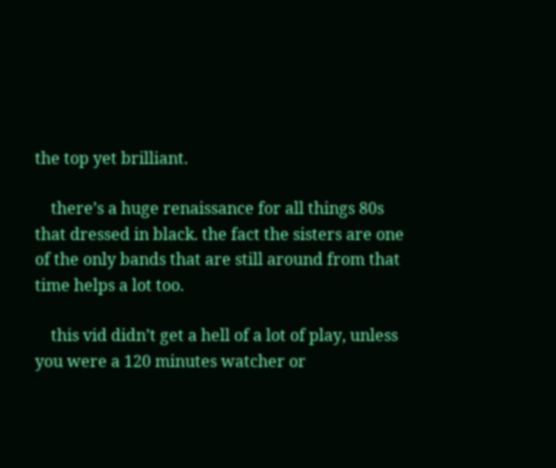the top yet brilliant.

    there’s a huge renaissance for all things 80s that dressed in black. the fact the sisters are one of the only bands that are still around from that time helps a lot too.

    this vid didn’t get a hell of a lot of play, unless you were a 120 minutes watcher or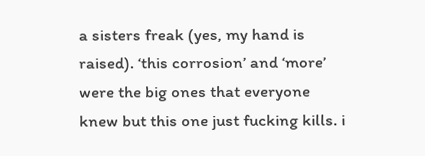a sisters freak (yes, my hand is raised). ‘this corrosion’ and ‘more’ were the big ones that everyone knew but this one just fucking kills. i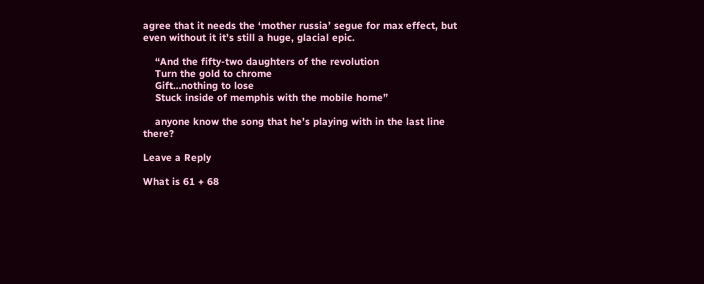agree that it needs the ‘mother russia’ segue for max effect, but even without it it’s still a huge, glacial epic.

    “And the fifty-two daughters of the revolution
    Turn the gold to chrome
    Gift…nothing to lose
    Stuck inside of memphis with the mobile home”

    anyone know the song that he’s playing with in the last line there?

Leave a Reply

What is 61 + 68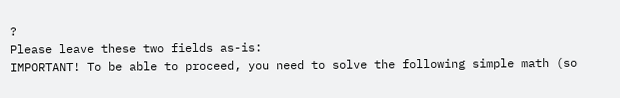?
Please leave these two fields as-is:
IMPORTANT! To be able to proceed, you need to solve the following simple math (so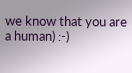we know that you are a human) :-)